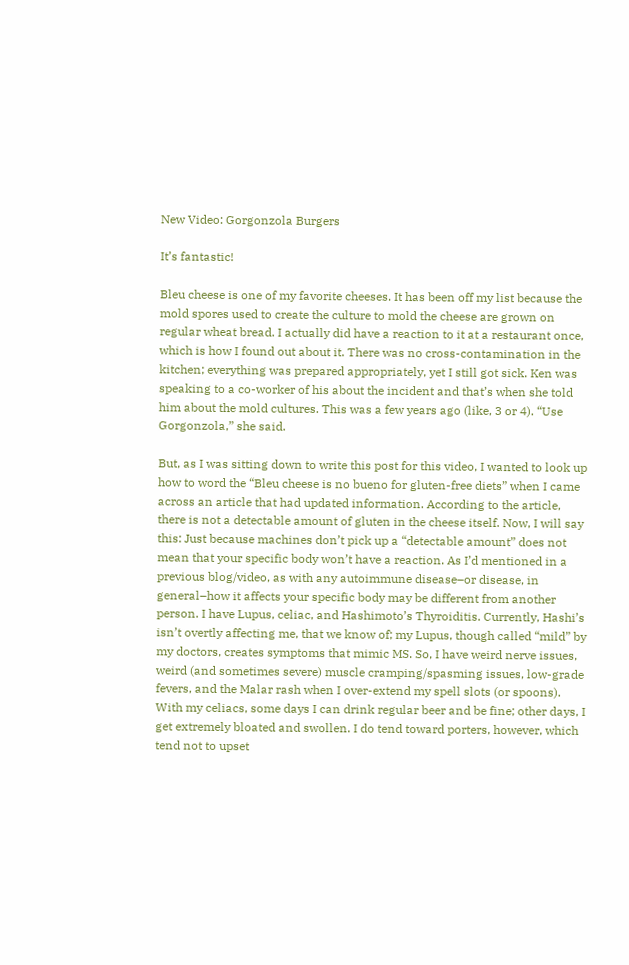New Video: Gorgonzola Burgers

It’s fantastic!

Bleu cheese is one of my favorite cheeses. It has been off my list because the mold spores used to create the culture to mold the cheese are grown on regular wheat bread. I actually did have a reaction to it at a restaurant once, which is how I found out about it. There was no cross-contamination in the kitchen; everything was prepared appropriately, yet I still got sick. Ken was speaking to a co-worker of his about the incident and that’s when she told him about the mold cultures. This was a few years ago (like, 3 or 4). “Use Gorgonzola,” she said.

But, as I was sitting down to write this post for this video, I wanted to look up how to word the “Bleu cheese is no bueno for gluten-free diets” when I came across an article that had updated information. According to the article, there is not a detectable amount of gluten in the cheese itself. Now, I will say this: Just because machines don’t pick up a “detectable amount” does not mean that your specific body won’t have a reaction. As I’d mentioned in a previous blog/video, as with any autoimmune disease–or disease, in general–how it affects your specific body may be different from another person. I have Lupus, celiac, and Hashimoto’s Thyroiditis. Currently, Hashi’s isn’t overtly affecting me, that we know of; my Lupus, though called “mild” by my doctors, creates symptoms that mimic MS. So, I have weird nerve issues, weird (and sometimes severe) muscle cramping/spasming issues, low-grade fevers, and the Malar rash when I over-extend my spell slots (or spoons). With my celiacs, some days I can drink regular beer and be fine; other days, I get extremely bloated and swollen. I do tend toward porters, however, which tend not to upset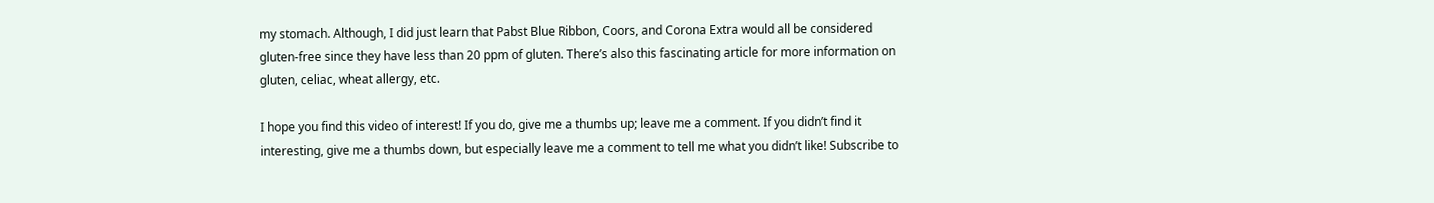my stomach. Although, I did just learn that Pabst Blue Ribbon, Coors, and Corona Extra would all be considered gluten-free since they have less than 20 ppm of gluten. There’s also this fascinating article for more information on gluten, celiac, wheat allergy, etc.

I hope you find this video of interest! If you do, give me a thumbs up; leave me a comment. If you didn’t find it interesting, give me a thumbs down, but especially leave me a comment to tell me what you didn’t like! Subscribe to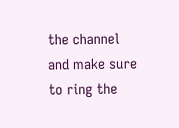the channel and make sure to ring the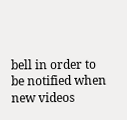bell in order to be notified when new videos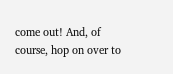come out! And, of course, hop on over to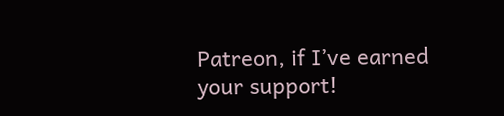Patreon, if I’ve earned your support!